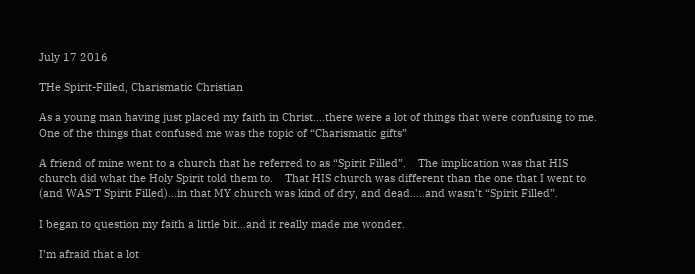July 17 2016

THe Spirit-Filled, Charismatic Christian

As a young man having just placed my faith in Christ….there were a lot of things that were confusing to me.    One of the things that confused me was the topic of “Charismatic gifts”

A friend of mine went to a church that he referred to as “Spirit Filled”.    The implication was that HIS church did what the Holy Spirit told them to.    That HIS church was different than the one that I went to (and WAS’T Spirit Filled)…in that MY church was kind of dry, and dead…..and wasn’t “Spirit Filled”.

I began to question my faith a little bit…and it really made me wonder.

I’m afraid that a lot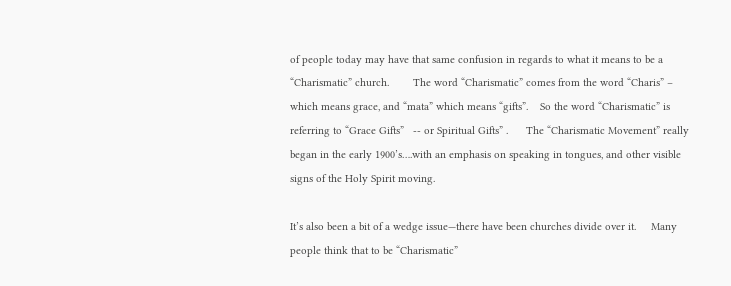of people today may have that same confusion in regards to what it means to be a “Charismatic” church.        The word “Charismatic” comes from the word “Charis” – which means grace, and “mata” which means “gifts”.    So the word “Charismatic” is referring to “Grace Gifts”   -- or Spiritual Gifts” .      The “Charismatic Movement” really began in the early 1900’s….with an emphasis on speaking in tongues, and other visible signs of the Holy Spirit moving.

It’s also been a bit of a wedge issue—there have been churches divide over it.     Many people think that to be “Charismatic”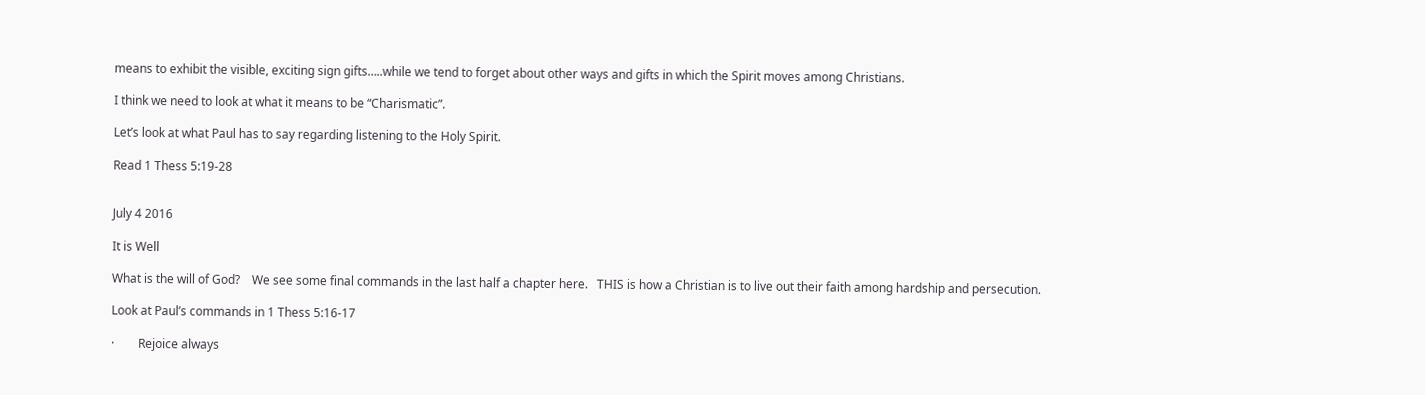means to exhibit the visible, exciting sign gifts…..while we tend to forget about other ways and gifts in which the Spirit moves among Christians.

I think we need to look at what it means to be “Charismatic”.

Let’s look at what Paul has to say regarding listening to the Holy Spirit.

Read 1 Thess 5:19-28


July 4 2016

It is Well

What is the will of God?    We see some final commands in the last half a chapter here.   THIS is how a Christian is to live out their faith among hardship and persecution.

Look at Paul’s commands in 1 Thess 5:16-17

·        Rejoice always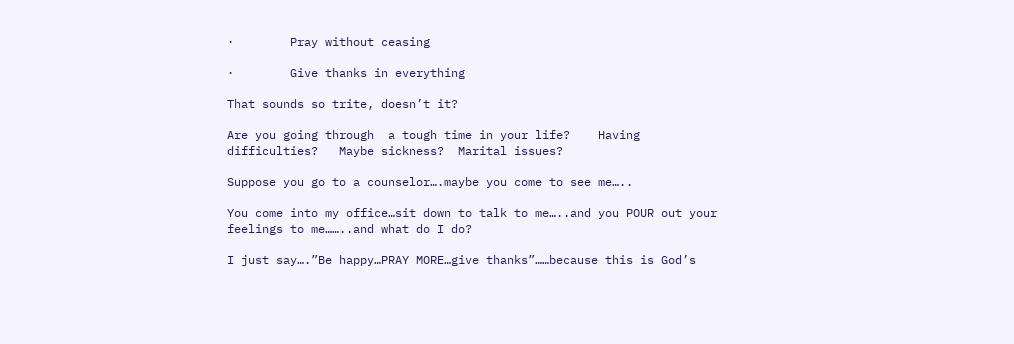·        Pray without ceasing

·        Give thanks in everything

That sounds so trite, doesn’t it?

Are you going through  a tough time in your life?    Having difficulties?   Maybe sickness?  Marital issues?

Suppose you go to a counselor….maybe you come to see me…..

You come into my office…sit down to talk to me…..and you POUR out your feelings to me……..and what do I do?

I just say….”Be happy…PRAY MORE…give thanks”……because this is God’s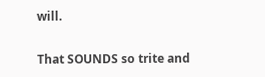will.

That SOUNDS so trite and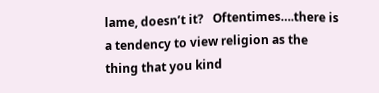lame, doesn’t it?   Oftentimes….there is a tendency to view religion as the thing that you kind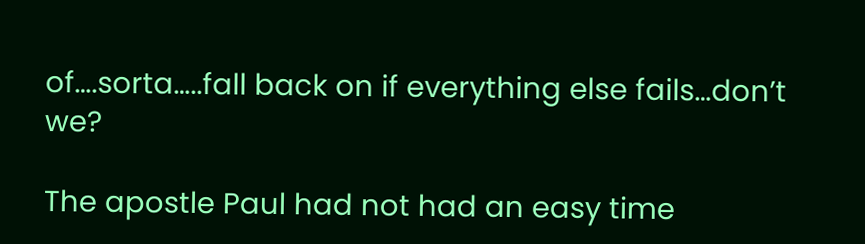of….sorta…..fall back on if everything else fails…don’t we?

The apostle Paul had not had an easy time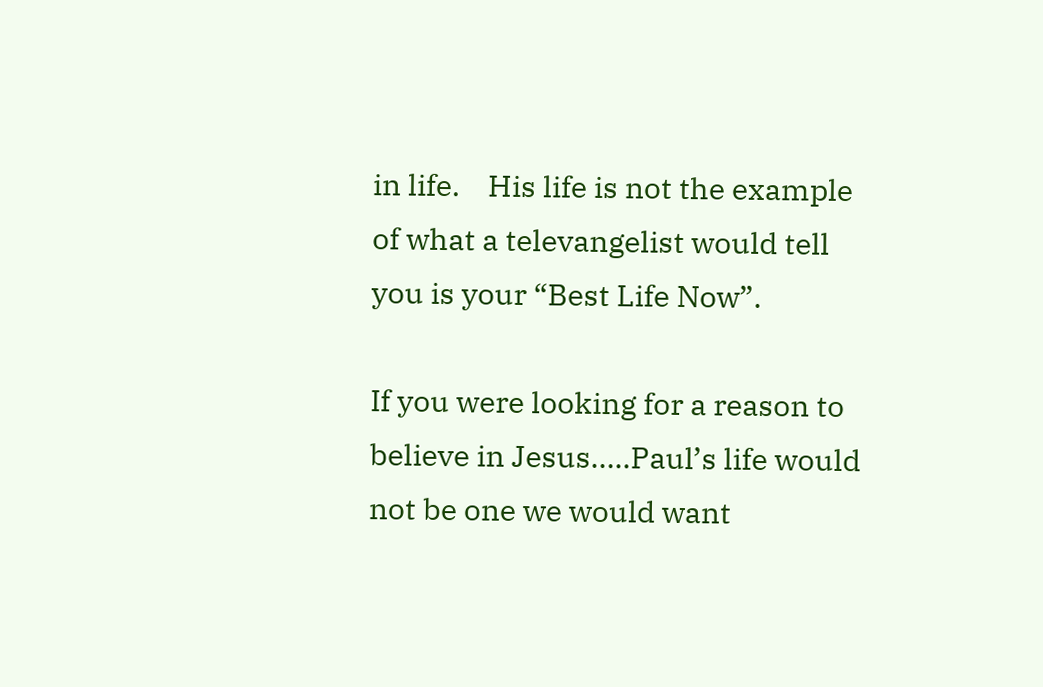in life.    His life is not the example of what a televangelist would tell you is your “Best Life Now”.

If you were looking for a reason to believe in Jesus…..Paul’s life would not be one we would want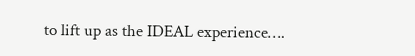to lift up as the IDEAL experience….